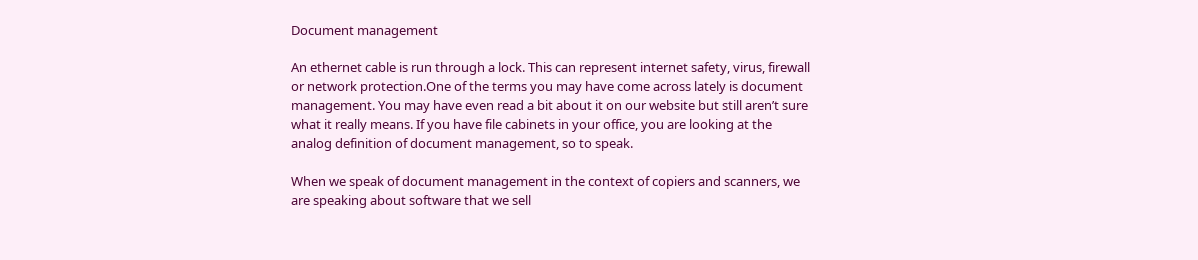Document management

An ethernet cable is run through a lock. This can represent internet safety, virus, firewall or network protection.One of the terms you may have come across lately is document management. You may have even read a bit about it on our website but still aren’t sure what it really means. If you have file cabinets in your office, you are looking at the analog definition of document management, so to speak.

When we speak of document management in the context of copiers and scanners, we are speaking about software that we sell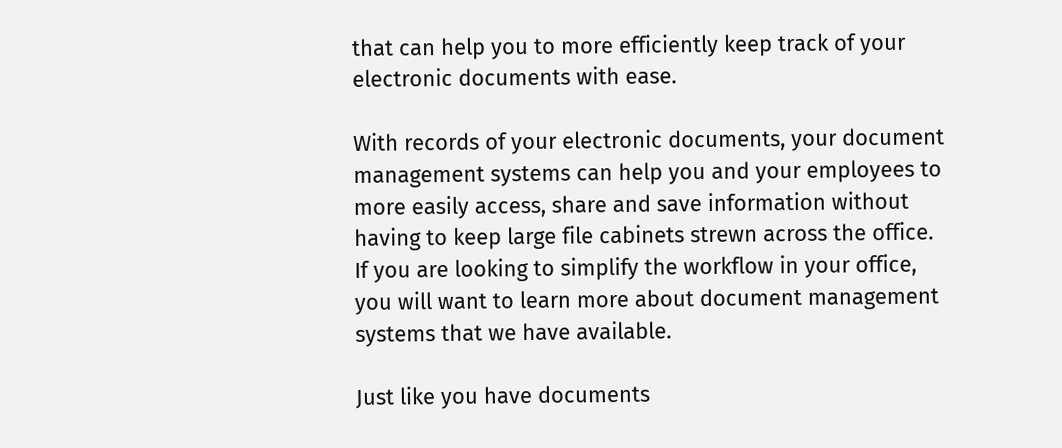that can help you to more efficiently keep track of your electronic documents with ease.

With records of your electronic documents, your document management systems can help you and your employees to more easily access, share and save information without having to keep large file cabinets strewn across the office. If you are looking to simplify the workflow in your office, you will want to learn more about document management systems that we have available.

Just like you have documents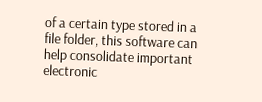of a certain type stored in a file folder, this software can help consolidate important electronic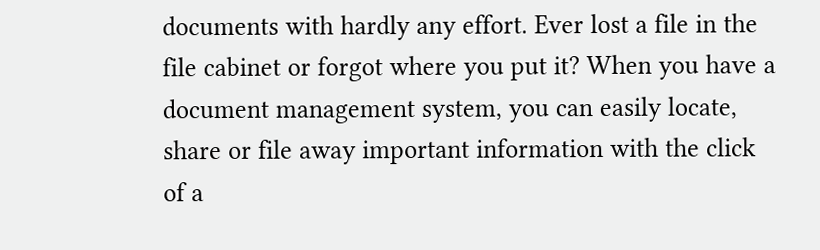documents with hardly any effort. Ever lost a file in the file cabinet or forgot where you put it? When you have a document management system, you can easily locate, share or file away important information with the click of a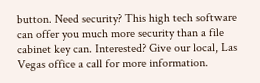button. Need security? This high tech software can offer you much more security than a file cabinet key can. Interested? Give our local, Las Vegas office a call for more information.